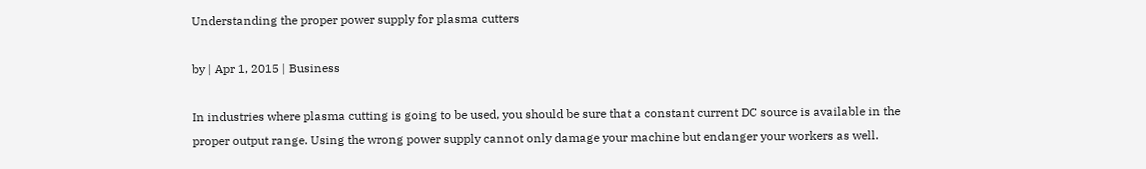Understanding the proper power supply for plasma cutters

by | Apr 1, 2015 | Business

In industries where plasma cutting is going to be used, you should be sure that a constant current DC source is available in the proper output range. Using the wrong power supply cannot only damage your machine but endanger your workers as well.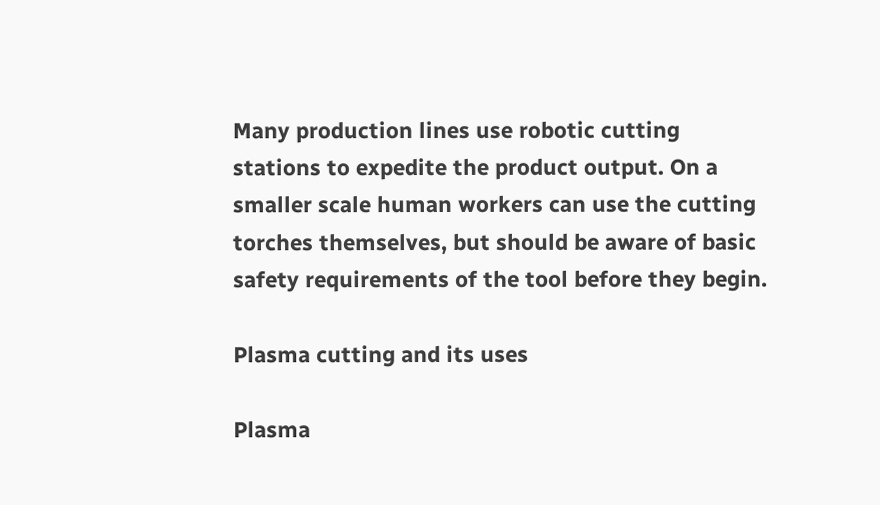Many production lines use robotic cutting stations to expedite the product output. On a smaller scale human workers can use the cutting torches themselves, but should be aware of basic safety requirements of the tool before they begin.

Plasma cutting and its uses

Plasma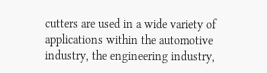cutters are used in a wide variety of applications within the automotive industry, the engineering industry,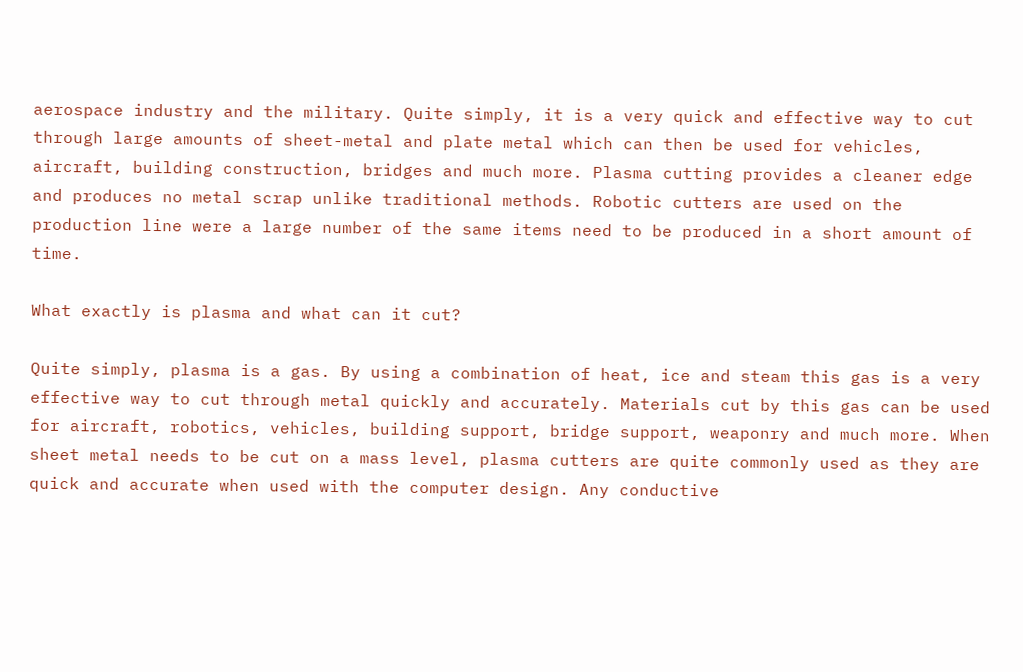aerospace industry and the military. Quite simply, it is a very quick and effective way to cut through large amounts of sheet-metal and plate metal which can then be used for vehicles, aircraft, building construction, bridges and much more. Plasma cutting provides a cleaner edge and produces no metal scrap unlike traditional methods. Robotic cutters are used on the production line were a large number of the same items need to be produced in a short amount of time.

What exactly is plasma and what can it cut?

Quite simply, plasma is a gas. By using a combination of heat, ice and steam this gas is a very effective way to cut through metal quickly and accurately. Materials cut by this gas can be used for aircraft, robotics, vehicles, building support, bridge support, weaponry and much more. When sheet metal needs to be cut on a mass level, plasma cutters are quite commonly used as they are quick and accurate when used with the computer design. Any conductive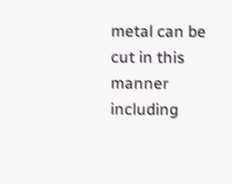metal can be cut in this manner including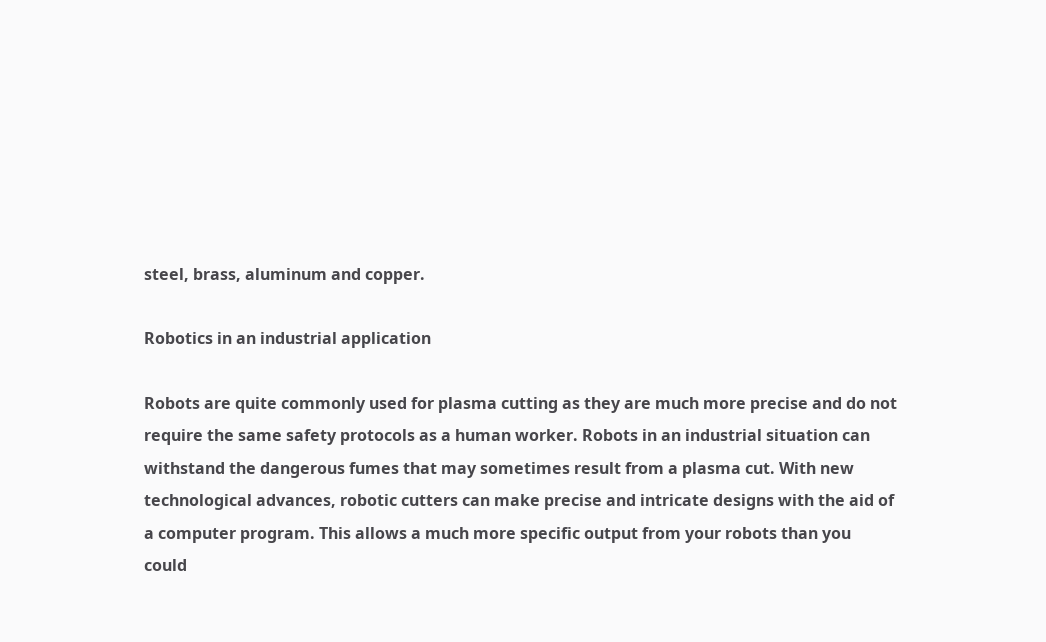steel, brass, aluminum and copper.

Robotics in an industrial application

Robots are quite commonly used for plasma cutting as they are much more precise and do not require the same safety protocols as a human worker. Robots in an industrial situation can withstand the dangerous fumes that may sometimes result from a plasma cut. With new technological advances, robotic cutters can make precise and intricate designs with the aid of a computer program. This allows a much more specific output from your robots than you could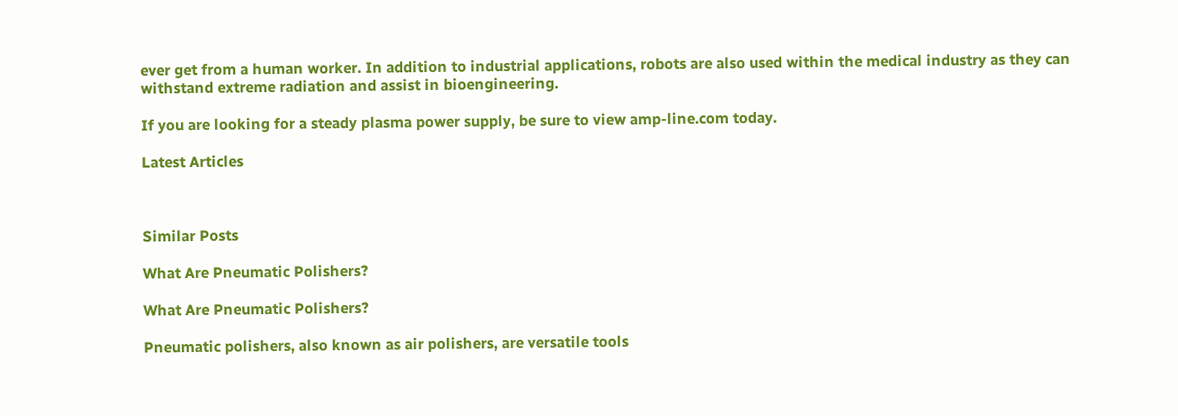ever get from a human worker. In addition to industrial applications, robots are also used within the medical industry as they can withstand extreme radiation and assist in bioengineering.

If you are looking for a steady plasma power supply, be sure to view amp-line.com today.

Latest Articles



Similar Posts

What Are Pneumatic Polishers?

What Are Pneumatic Polishers?

Pneumatic polishers, also known as air polishers, are versatile tools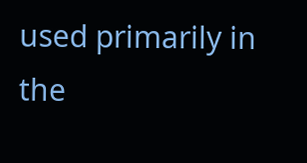used primarily in the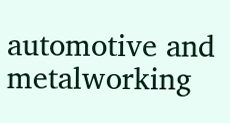automotive and metalworking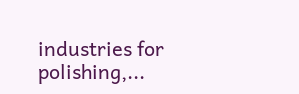industries for polishing,...